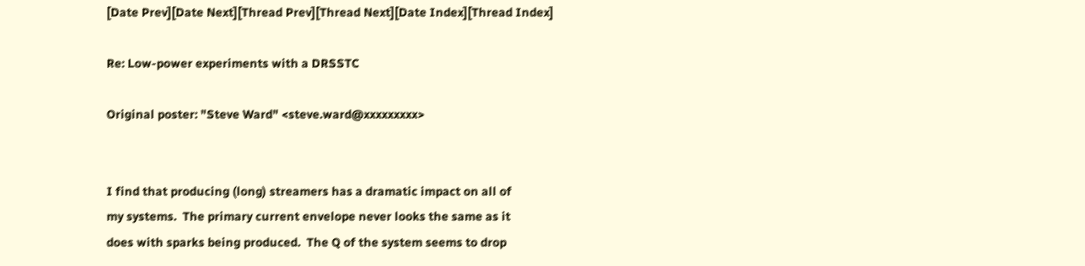[Date Prev][Date Next][Thread Prev][Thread Next][Date Index][Thread Index]

Re: Low-power experiments with a DRSSTC

Original poster: "Steve Ward" <steve.ward@xxxxxxxxx>


I find that producing (long) streamers has a dramatic impact on all of
my systems.  The primary current envelope never looks the same as it
does with sparks being produced.  The Q of the system seems to drop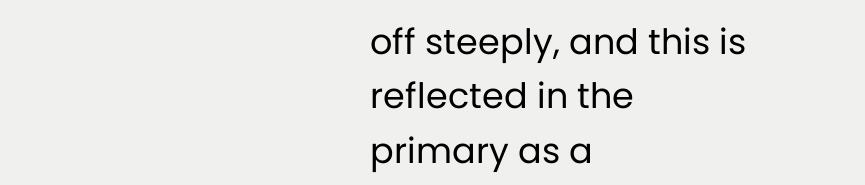off steeply, and this is reflected in the primary as a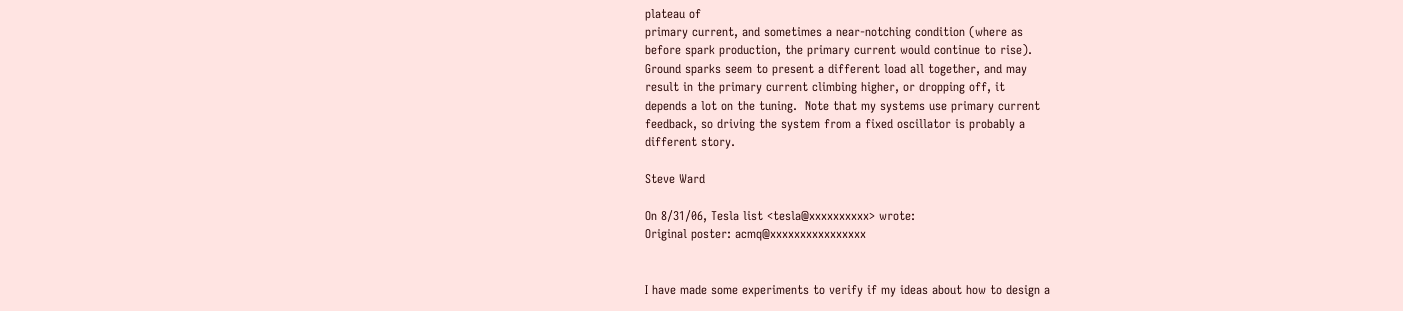plateau of
primary current, and sometimes a near-notching condition (where as
before spark production, the primary current would continue to rise).
Ground sparks seem to present a different load all together, and may
result in the primary current climbing higher, or dropping off, it
depends a lot on the tuning.  Note that my systems use primary current
feedback, so driving the system from a fixed oscillator is probably a
different story.

Steve Ward

On 8/31/06, Tesla list <tesla@xxxxxxxxxx> wrote:
Original poster: acmq@xxxxxxxxxxxxxxxx


I have made some experiments to verify if my ideas about how to design a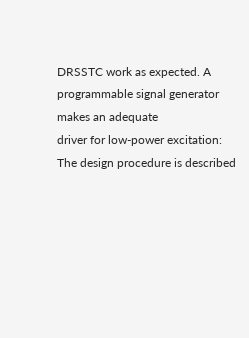DRSSTC work as expected. A programmable signal generator makes an adequate
driver for low-power excitation:
The design procedure is described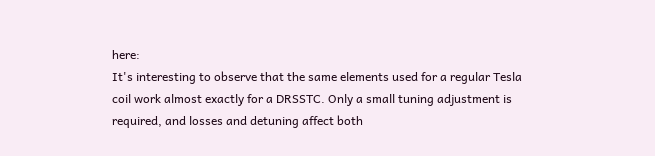here:
It's interesting to observe that the same elements used for a regular Tesla
coil work almost exactly for a DRSSTC. Only a small tuning adjustment is
required, and losses and detuning affect both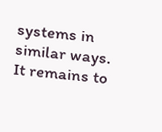systems in similar ways.
It remains to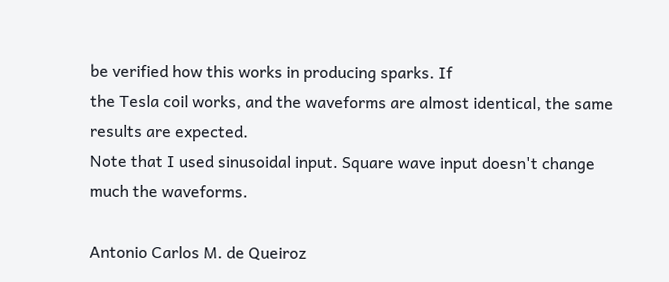be verified how this works in producing sparks. If
the Tesla coil works, and the waveforms are almost identical, the same
results are expected.
Note that I used sinusoidal input. Square wave input doesn't change
much the waveforms.

Antonio Carlos M. de Queiroz